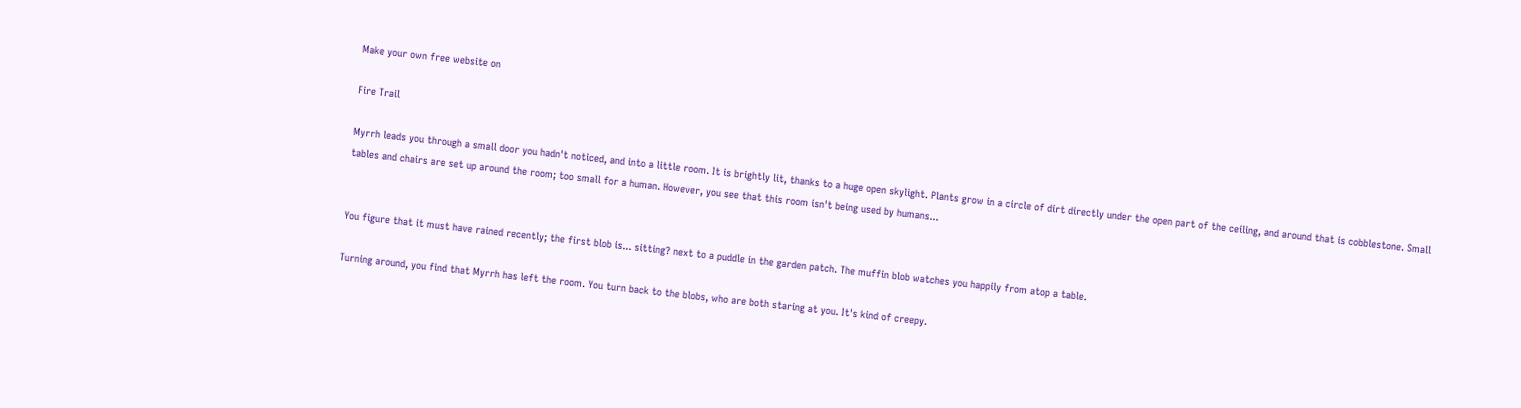Make your own free website on

Fire Trail

Myrrh leads you through a small door you hadn't noticed, and into a little room. It is brightly lit, thanks to a huge open skylight. Plants grow in a circle of dirt directly under the open part of the ceiling, and around that is cobblestone. Small tables and chairs are set up around the room; too small for a human. However, you see that this room isn't being used by humans...


You figure that it must have rained recently; the first blob is... sitting? next to a puddle in the garden patch. The muffin blob watches you happily from atop a table.

Turning around, you find that Myrrh has left the room. You turn back to the blobs, who are both staring at you. It's kind of creepy.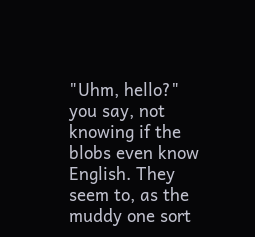"Uhm, hello?" you say, not knowing if the blobs even know English. They seem to, as the muddy one sort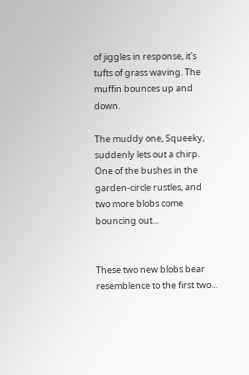of jiggles in response, it's tufts of grass waving. The muffin bounces up and down.

The muddy one, Squeeky, suddenly lets out a chirp. One of the bushes in the garden-circle rustles, and two more blobs come bouncing out...


These two new blobs bear resemblence to the first two...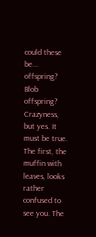could these be... offspring? Blob offspring? Crazyness, but yes. It must be true. The first, the muffin with leaves, looks rather confused to see you. The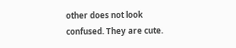other does not look confused. They are cute.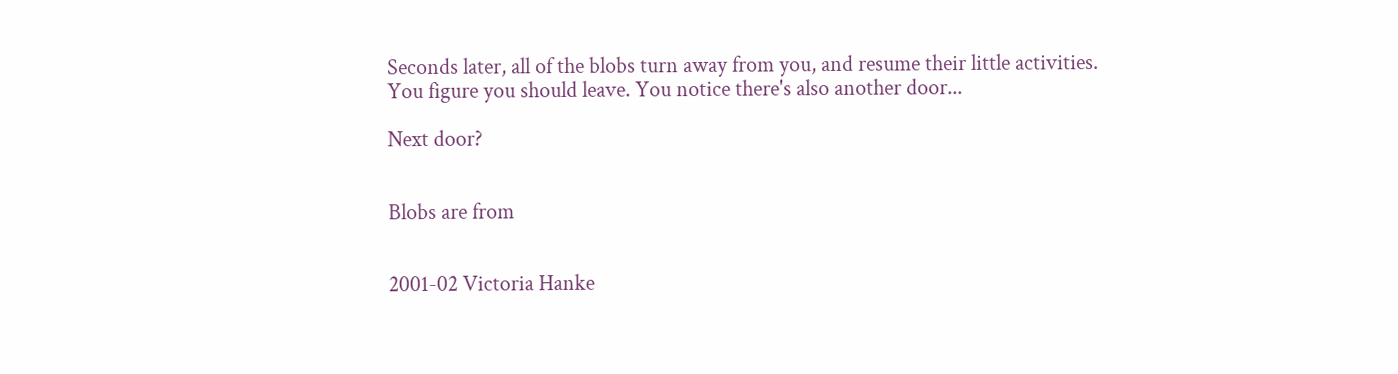Seconds later, all of the blobs turn away from you, and resume their little activities. You figure you should leave. You notice there's also another door...

Next door?


Blobs are from


2001-02 Victoria Hanke